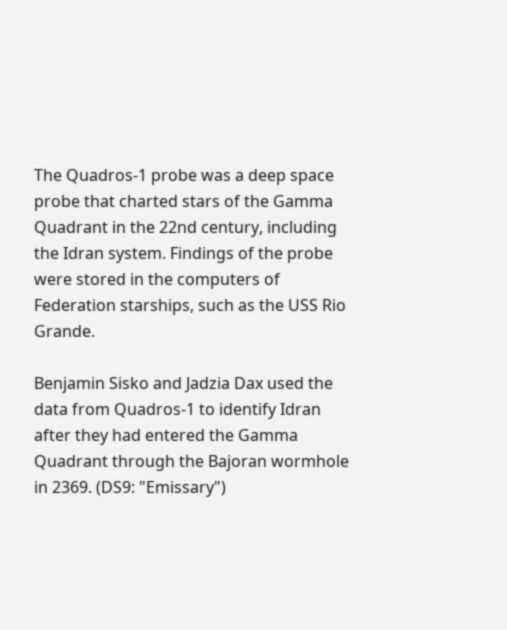The Quadros-1 probe was a deep space probe that charted stars of the Gamma Quadrant in the 22nd century, including the Idran system. Findings of the probe were stored in the computers of Federation starships, such as the USS Rio Grande.

Benjamin Sisko and Jadzia Dax used the data from Quadros-1 to identify Idran after they had entered the Gamma Quadrant through the Bajoran wormhole in 2369. (DS9: "Emissary")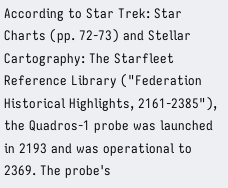According to Star Trek: Star Charts (pp. 72-73) and Stellar Cartography: The Starfleet Reference Library ("Federation Historical Highlights, 2161-2385"), the Quadros-1 probe was launched in 2193 and was operational to 2369. The probe's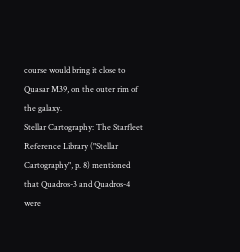course would bring it close to Quasar M39, on the outer rim of the galaxy.
Stellar Cartography: The Starfleet Reference Library ("Stellar Cartography", p. 8) mentioned that Quadros-3 and Quadros-4 were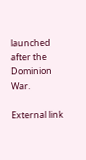launched after the Dominion War.

External link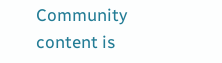Community content is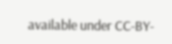available under CC-BY-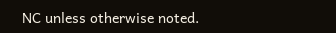NC unless otherwise noted.